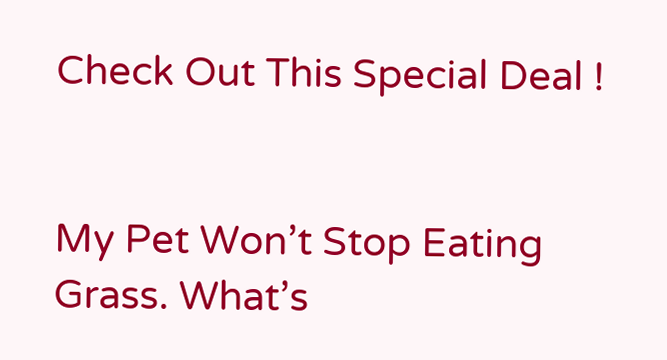Check Out This Special Deal !


My Pet Won’t Stop Eating Grass. What’s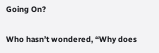Going On?

Who hasn’t wondered, “Why does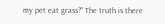my pet eat grass?” The truth is there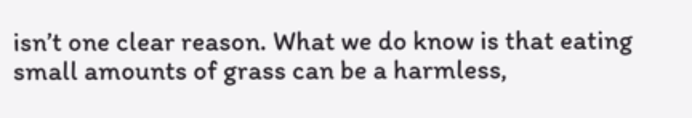isn’t one clear reason. What we do know is that eating small amounts of grass can be a harmless,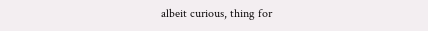albeit curious, thing for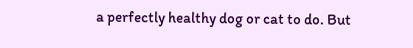a perfectly healthy dog or cat to do. But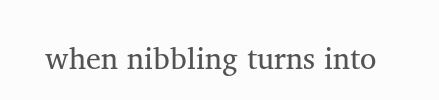when nibbling turns into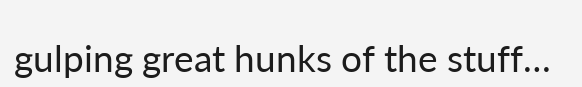gulping great hunks of the stuff…